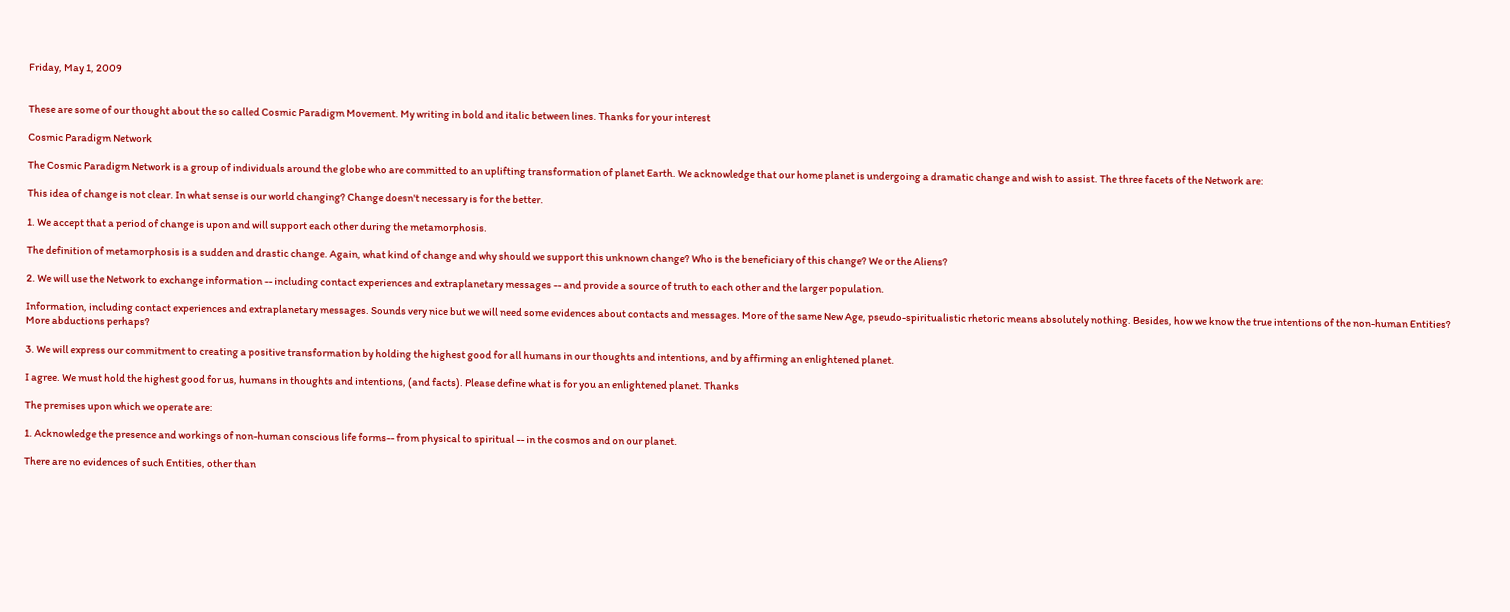Friday, May 1, 2009


These are some of our thought about the so called Cosmic Paradigm Movement. My writing in bold and italic between lines. Thanks for your interest

Cosmic Paradigm Network

The Cosmic Paradigm Network is a group of individuals around the globe who are committed to an uplifting transformation of planet Earth. We acknowledge that our home planet is undergoing a dramatic change and wish to assist. The three facets of the Network are:

This idea of change is not clear. In what sense is our world changing? Change doesn't necessary is for the better.

1. We accept that a period of change is upon and will support each other during the metamorphosis.

The definition of metamorphosis is a sudden and drastic change. Again, what kind of change and why should we support this unknown change? Who is the beneficiary of this change? We or the Aliens?

2. We will use the Network to exchange information -- including contact experiences and extraplanetary messages -- and provide a source of truth to each other and the larger population.

Information, including contact experiences and extraplanetary messages. Sounds very nice but we will need some evidences about contacts and messages. More of the same New Age, pseudo-spiritualistic rhetoric means absolutely nothing. Besides, how we know the true intentions of the non-human Entities? More abductions perhaps?

3. We will express our commitment to creating a positive transformation by holding the highest good for all humans in our thoughts and intentions, and by affirming an enlightened planet.

I agree. We must hold the highest good for us, humans in thoughts and intentions, (and facts). Please define what is for you an enlightened planet. Thanks

The premises upon which we operate are:

1. Acknowledge the presence and workings of non-human conscious life forms-- from physical to spiritual -- in the cosmos and on our planet.

There are no evidences of such Entities, other than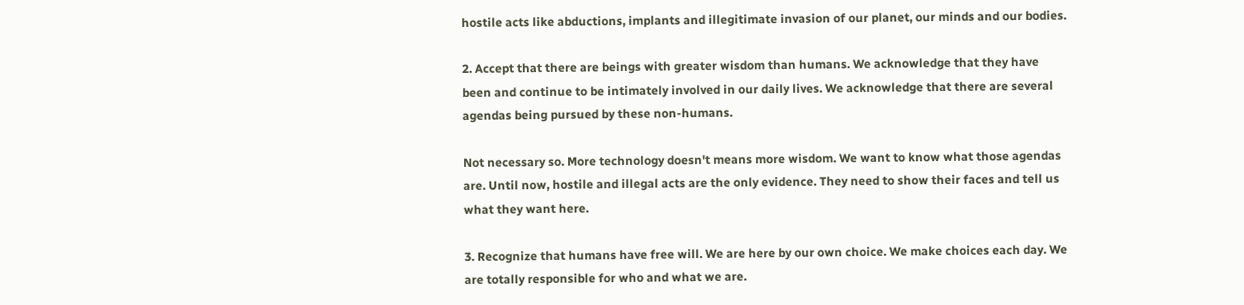hostile acts like abductions, implants and illegitimate invasion of our planet, our minds and our bodies.

2. Accept that there are beings with greater wisdom than humans. We acknowledge that they have been and continue to be intimately involved in our daily lives. We acknowledge that there are several agendas being pursued by these non-humans.

Not necessary so. More technology doesn't means more wisdom. We want to know what those agendas are. Until now, hostile and illegal acts are the only evidence. They need to show their faces and tell us what they want here.

3. Recognize that humans have free will. We are here by our own choice. We make choices each day. We are totally responsible for who and what we are.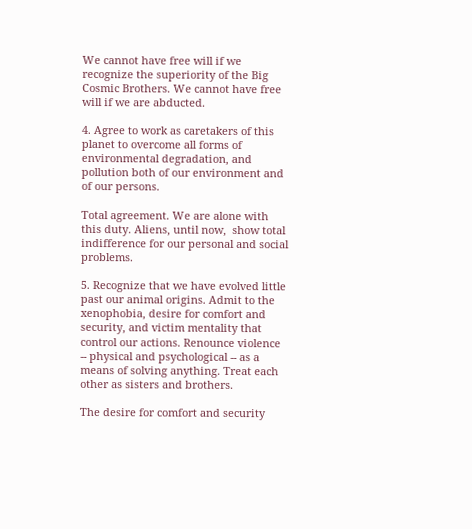We cannot have free will if we recognize the superiority of the Big Cosmic Brothers. We cannot have free will if we are abducted.

4. Agree to work as caretakers of this planet to overcome all forms of environmental degradation, and pollution both of our environment and of our persons.

Total agreement. We are alone with this duty. Aliens, until now,  show total indifference for our personal and social problems.

5. Recognize that we have evolved little past our animal origins. Admit to the xenophobia, desire for comfort and security, and victim mentality that control our actions. Renounce violence -- physical and psychological -- as a means of solving anything. Treat each other as sisters and brothers.

The desire for comfort and security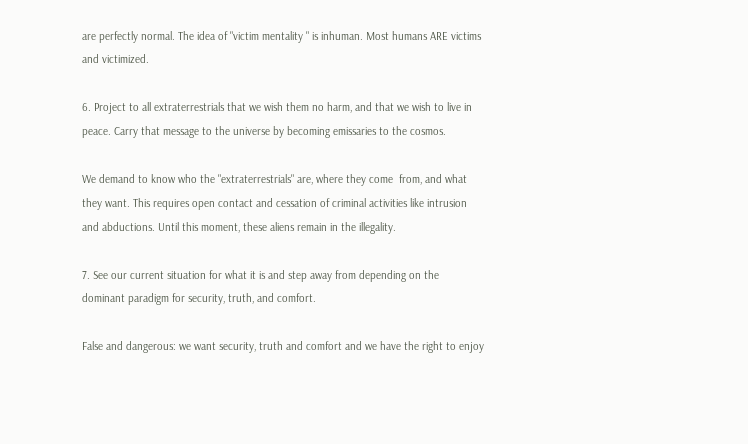are perfectly normal. The idea of "victim mentality " is inhuman. Most humans ARE victims and victimized.

6. Project to all extraterrestrials that we wish them no harm, and that we wish to live in peace. Carry that message to the universe by becoming emissaries to the cosmos.

We demand to know who the "extraterrestrials" are, where they come  from, and what they want. This requires open contact and cessation of criminal activities like intrusion and abductions. Until this moment, these aliens remain in the illegality.

7. See our current situation for what it is and step away from depending on the dominant paradigm for security, truth, and comfort.

False and dangerous: we want security, truth and comfort and we have the right to enjoy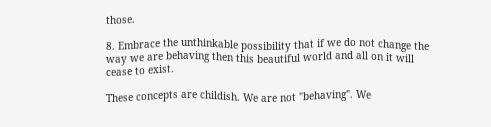those.

8. Embrace the unthinkable possibility that if we do not change the way we are behaving then this beautiful world and all on it will cease to exist.

These concepts are childish. We are not "behaving". We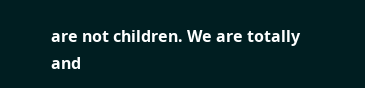are not children. We are totally and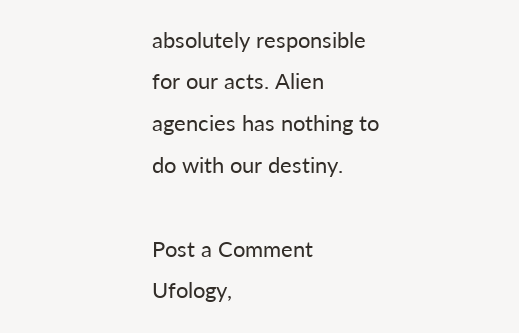absolutely responsible for our acts. Alien agencies has nothing to do with our destiny.

Post a Comment
Ufology,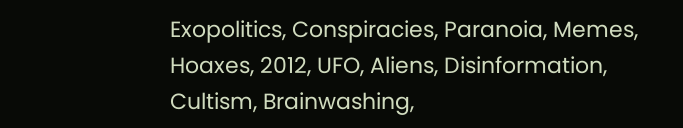Exopolitics, Conspiracies, Paranoia, Memes, Hoaxes, 2012, UFO, Aliens, Disinformation, Cultism, Brainwashing,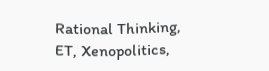Rational Thinking, ET, Xenopolitics,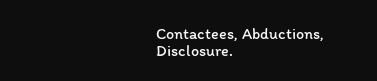Contactees, Abductions, Disclosure.